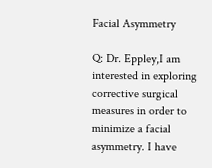Facial Asymmetry

Q: Dr. Eppley,I am interested in exploring corrective surgical measures in order to minimize a facial asymmetry. I have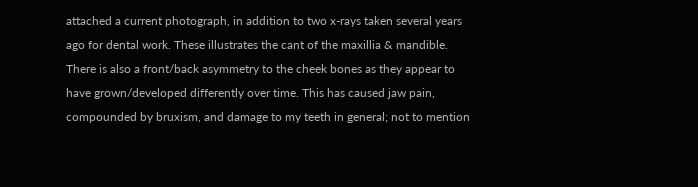attached a current photograph, in addition to two x-rays taken several years ago for dental work. These illustrates the cant of the maxillia & mandible. There is also a front/back asymmetry to the cheek bones as they appear to have grown/developed differently over time. This has caused jaw pain, compounded by bruxism, and damage to my teeth in general; not to mention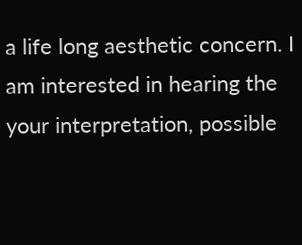a life long aesthetic concern. I am interested in hearing the your interpretation, possible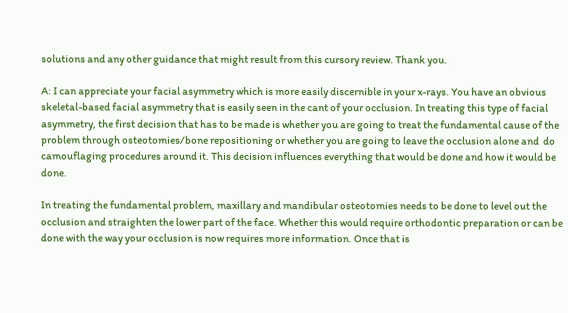solutions and any other guidance that might result from this cursory review. Thank you.

A: I can appreciate your facial asymmetry which is more easily discernible in your x-rays. You have an obvious skeletal-based facial asymmetry that is easily seen in the cant of your occlusion. In treating this type of facial asymmetry, the first decision that has to be made is whether you are going to treat the fundamental cause of the problem through osteotomies/bone repositioning or whether you are going to leave the occlusion alone and  do camouflaging procedures around it. This decision influences everything that would be done and how it would be done.

In treating the fundamental problem, maxillary and mandibular osteotomies needs to be done to level out the occlusion and straighten the lower part of the face. Whether this would require orthodontic preparation or can be done with the way your occlusion is now requires more information. Once that is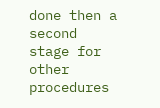done then a second stage for other procedures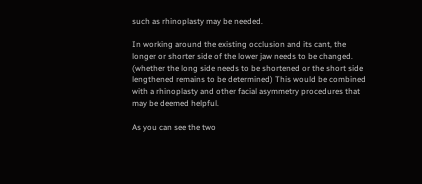such as rhinoplasty may be needed.

In working around the existing occlusion and its cant, the longer or shorter side of the lower jaw needs to be changed. (whether the long side needs to be shortened or the short side lengthened remains to be determined) This would be combined with a rhinoplasty and other facial asymmetry procedures that may be deemed helpful.

As you can see the two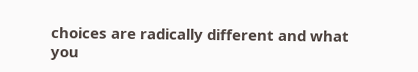choices are radically different and what you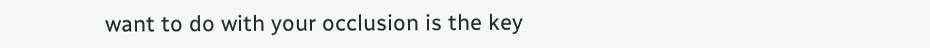want to do with your occlusion is the key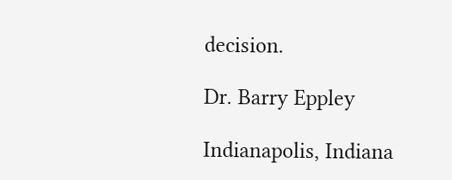decision.

Dr. Barry Eppley

Indianapolis, Indiana